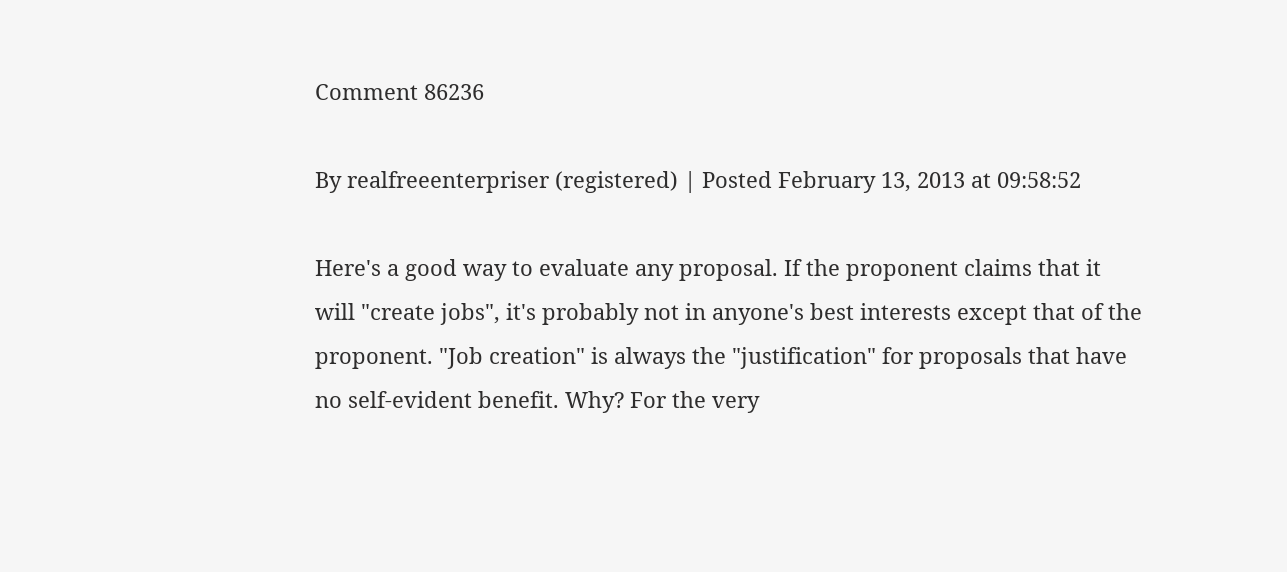Comment 86236

By realfreeenterpriser (registered) | Posted February 13, 2013 at 09:58:52

Here's a good way to evaluate any proposal. If the proponent claims that it will "create jobs", it's probably not in anyone's best interests except that of the proponent. "Job creation" is always the "justification" for proposals that have no self-evident benefit. Why? For the very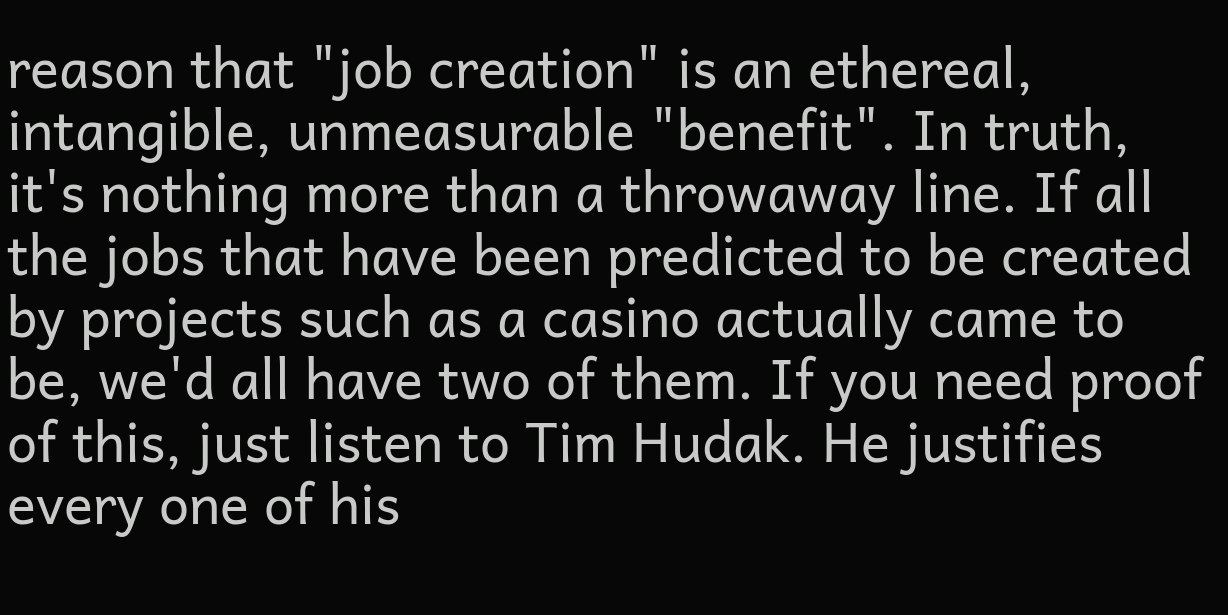reason that "job creation" is an ethereal, intangible, unmeasurable "benefit". In truth, it's nothing more than a throwaway line. If all the jobs that have been predicted to be created by projects such as a casino actually came to be, we'd all have two of them. If you need proof of this, just listen to Tim Hudak. He justifies every one of his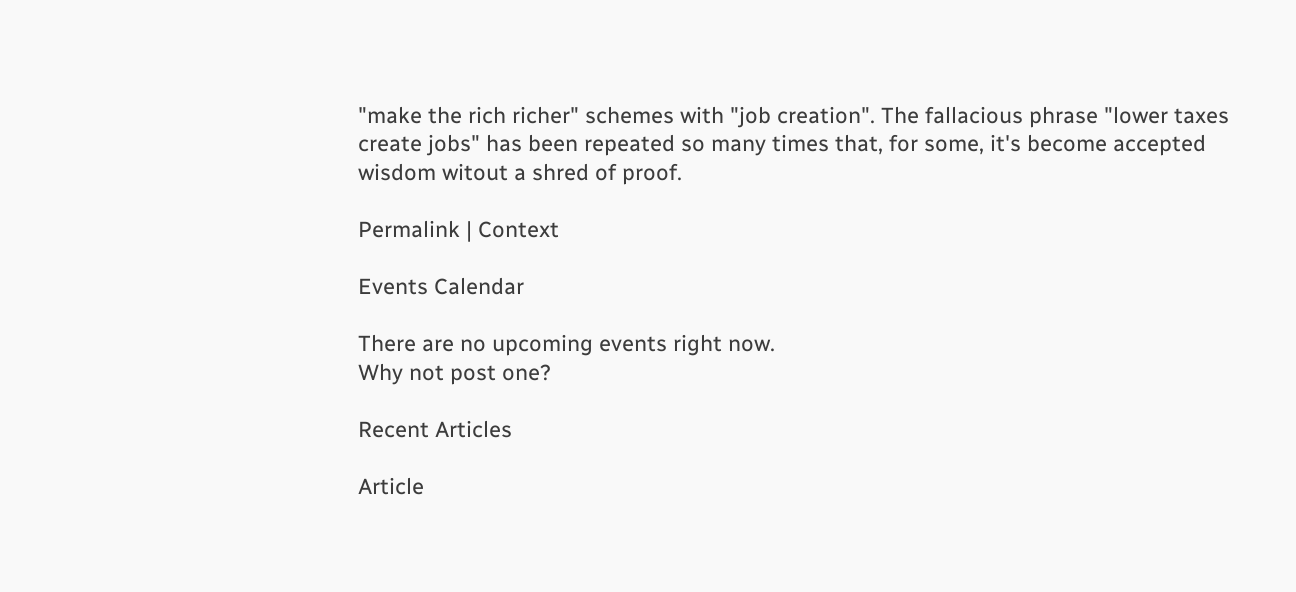"make the rich richer" schemes with "job creation". The fallacious phrase "lower taxes create jobs" has been repeated so many times that, for some, it's become accepted wisdom witout a shred of proof.

Permalink | Context

Events Calendar

There are no upcoming events right now.
Why not post one?

Recent Articles

Article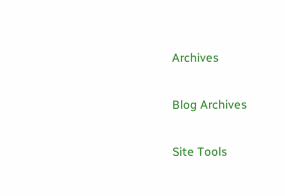Archives

Blog Archives

Site Tools